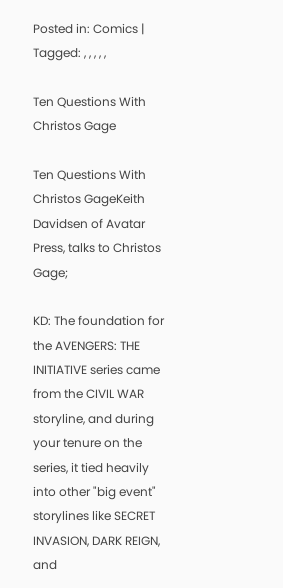Posted in: Comics | Tagged: , , , , ,

Ten Questions With Christos Gage

Ten Questions With Christos GageKeith Davidsen of Avatar Press, talks to Christos Gage;

KD: The foundation for the AVENGERS: THE INITIATIVE series came from the CIVIL WAR storyline, and during your tenure on the series, it tied heavily into other "big event" storylines like SECRET INVASION, DARK REIGN, and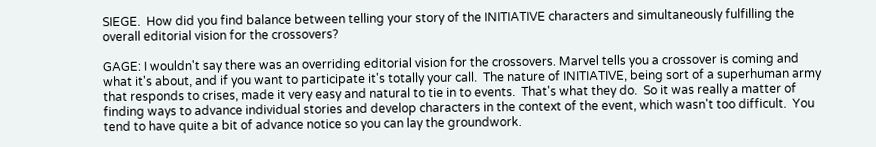SIEGE.  How did you find balance between telling your story of the INITIATIVE characters and simultaneously fulfilling the overall editorial vision for the crossovers?

GAGE: I wouldn't say there was an overriding editorial vision for the crossovers. Marvel tells you a crossover is coming and what it's about, and if you want to participate it's totally your call.  The nature of INITIATIVE, being sort of a superhuman army that responds to crises, made it very easy and natural to tie in to events.  That's what they do.  So it was really a matter of finding ways to advance individual stories and develop characters in the context of the event, which wasn't too difficult.  You tend to have quite a bit of advance notice so you can lay the groundwork.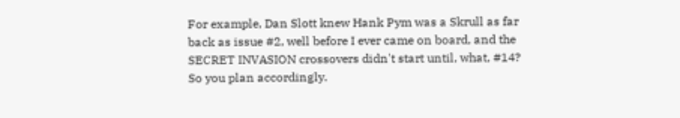For example, Dan Slott knew Hank Pym was a Skrull as far back as issue #2, well before I ever came on board, and the SECRET INVASION crossovers didn't start until, what, #14?  So you plan accordingly.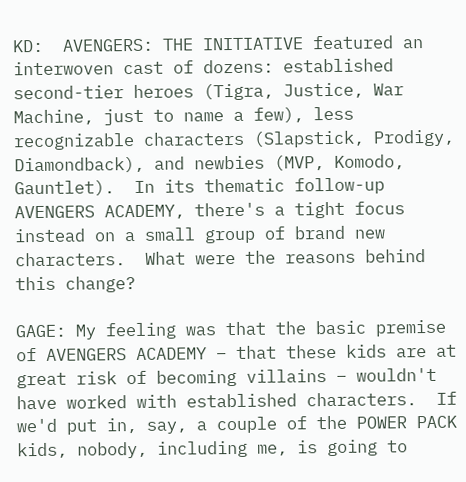KD:  AVENGERS: THE INITIATIVE featured an interwoven cast of dozens: established second-tier heroes (Tigra, Justice, War Machine, just to name a few), less recognizable characters (Slapstick, Prodigy, Diamondback), and newbies (MVP, Komodo, Gauntlet).  In its thematic follow-up AVENGERS ACADEMY, there's a tight focus instead on a small group of brand new characters.  What were the reasons behind this change?

GAGE: My feeling was that the basic premise of AVENGERS ACADEMY – that these kids are at great risk of becoming villains – wouldn't have worked with established characters.  If we'd put in, say, a couple of the POWER PACK kids, nobody, including me, is going to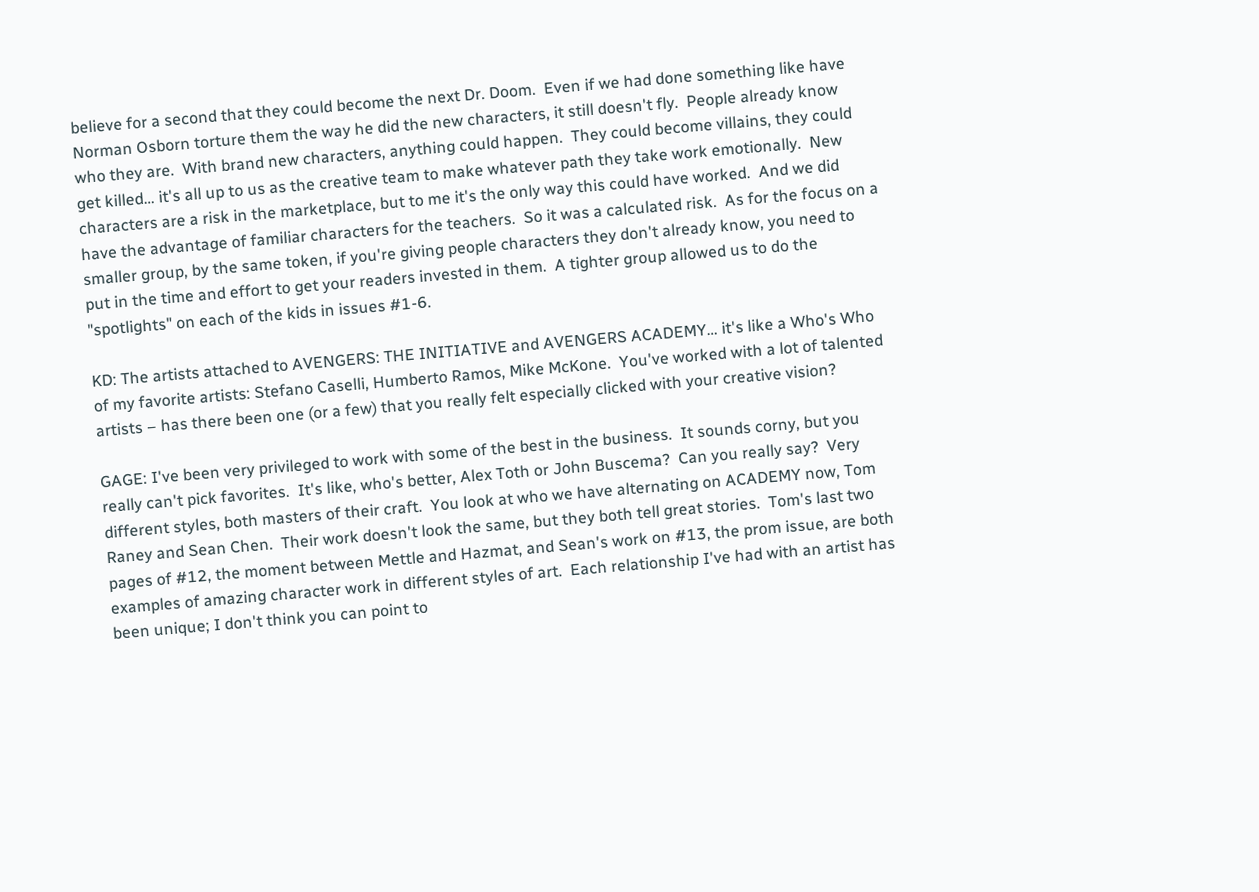believe for a second that they could become the next Dr. Doom.  Even if we had done something like have Norman Osborn torture them the way he did the new characters, it still doesn't fly.  People already know who they are.  With brand new characters, anything could happen.  They could become villains, they could get killed… it's all up to us as the creative team to make whatever path they take work emotionally.  New characters are a risk in the marketplace, but to me it's the only way this could have worked.  And we did have the advantage of familiar characters for the teachers.  So it was a calculated risk.  As for the focus on a smaller group, by the same token, if you're giving people characters they don't already know, you need to put in the time and effort to get your readers invested in them.  A tighter group allowed us to do the "spotlights" on each of the kids in issues #1-6.

KD: The artists attached to AVENGERS: THE INITIATIVE and AVENGERS ACADEMY… it's like a Who's Who of my favorite artists: Stefano Caselli, Humberto Ramos, Mike McKone.  You've worked with a lot of talented artists – has there been one (or a few) that you really felt especially clicked with your creative vision?

GAGE: I've been very privileged to work with some of the best in the business.  It sounds corny, but you really can't pick favorites.  It's like, who's better, Alex Toth or John Buscema?  Can you really say?  Very different styles, both masters of their craft.  You look at who we have alternating on ACADEMY now, Tom Raney and Sean Chen.  Their work doesn't look the same, but they both tell great stories.  Tom's last two pages of #12, the moment between Mettle and Hazmat, and Sean's work on #13, the prom issue, are both examples of amazing character work in different styles of art.  Each relationship I've had with an artist has been unique; I don't think you can point to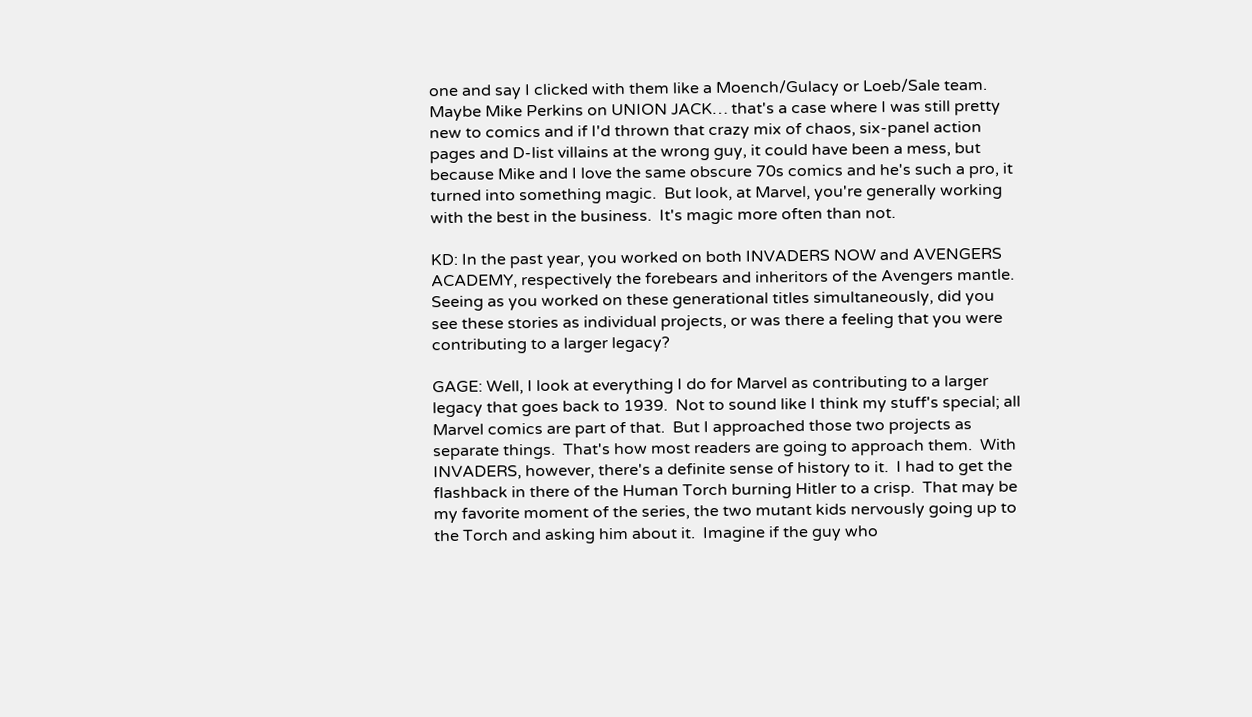one and say I clicked with them like a Moench/Gulacy or Loeb/Sale team.  Maybe Mike Perkins on UNION JACK… that's a case where I was still pretty new to comics and if I'd thrown that crazy mix of chaos, six-panel action pages and D-list villains at the wrong guy, it could have been a mess, but because Mike and I love the same obscure 70s comics and he's such a pro, it turned into something magic.  But look, at Marvel, you're generally working with the best in the business.  It's magic more often than not.

KD: In the past year, you worked on both INVADERS NOW and AVENGERS ACADEMY, respectively the forebears and inheritors of the Avengers mantle.  Seeing as you worked on these generational titles simultaneously, did you see these stories as individual projects, or was there a feeling that you were contributing to a larger legacy?

GAGE: Well, I look at everything I do for Marvel as contributing to a larger legacy that goes back to 1939.  Not to sound like I think my stuff's special; all Marvel comics are part of that.  But I approached those two projects as separate things.  That's how most readers are going to approach them.  With INVADERS, however, there's a definite sense of history to it.  I had to get the flashback in there of the Human Torch burning Hitler to a crisp.  That may be my favorite moment of the series, the two mutant kids nervously going up to the Torch and asking him about it.  Imagine if the guy who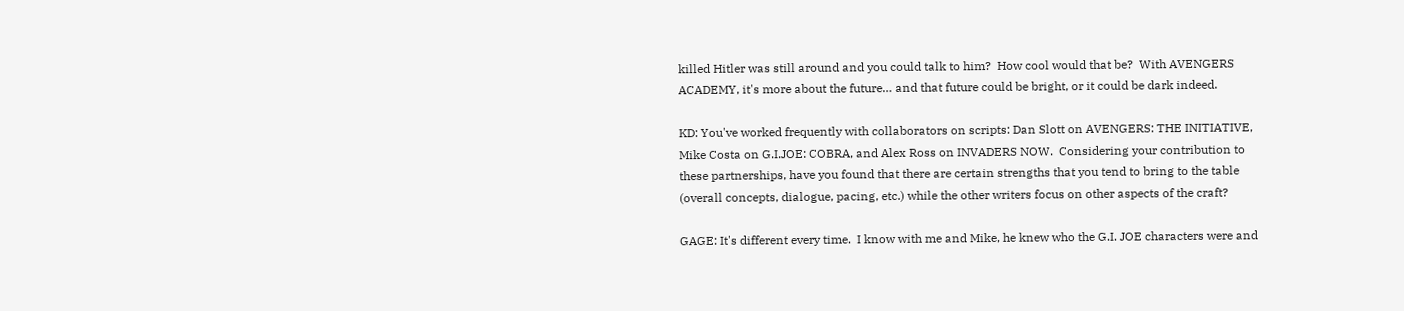killed Hitler was still around and you could talk to him?  How cool would that be?  With AVENGERS ACADEMY, it's more about the future… and that future could be bright, or it could be dark indeed.

KD: You've worked frequently with collaborators on scripts: Dan Slott on AVENGERS: THE INITIATIVE, Mike Costa on G.I.JOE: COBRA, and Alex Ross on INVADERS NOW.  Considering your contribution to these partnerships, have you found that there are certain strengths that you tend to bring to the table (overall concepts, dialogue, pacing, etc.) while the other writers focus on other aspects of the craft?

GAGE: It's different every time.  I know with me and Mike, he knew who the G.I. JOE characters were and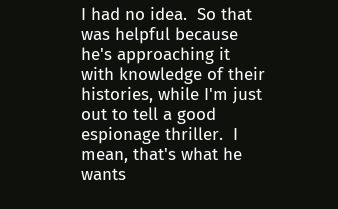I had no idea.  So that was helpful because he's approaching it with knowledge of their histories, while I'm just out to tell a good espionage thriller.  I mean, that's what he wants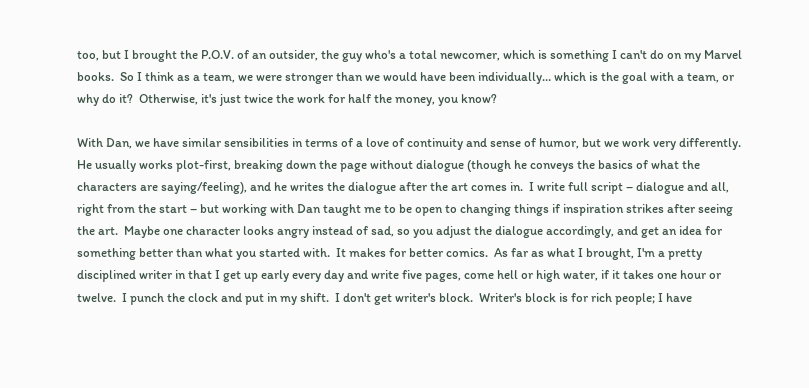too, but I brought the P.O.V. of an outsider, the guy who's a total newcomer, which is something I can't do on my Marvel books.  So I think as a team, we were stronger than we would have been individually… which is the goal with a team, or why do it?  Otherwise, it's just twice the work for half the money, you know?

With Dan, we have similar sensibilities in terms of a love of continuity and sense of humor, but we work very differently.  He usually works plot-first, breaking down the page without dialogue (though he conveys the basics of what the characters are saying/feeling), and he writes the dialogue after the art comes in.  I write full script – dialogue and all, right from the start – but working with Dan taught me to be open to changing things if inspiration strikes after seeing the art.  Maybe one character looks angry instead of sad, so you adjust the dialogue accordingly, and get an idea for something better than what you started with.  It makes for better comics.  As far as what I brought, I'm a pretty disciplined writer in that I get up early every day and write five pages, come hell or high water, if it takes one hour or twelve.  I punch the clock and put in my shift.  I don't get writer's block.  Writer's block is for rich people; I have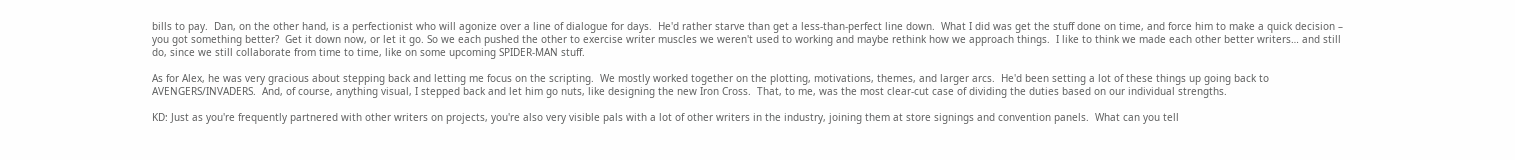bills to pay.  Dan, on the other hand, is a perfectionist who will agonize over a line of dialogue for days.  He'd rather starve than get a less-than-perfect line down.  What I did was get the stuff done on time, and force him to make a quick decision – you got something better?  Get it down now, or let it go. So we each pushed the other to exercise writer muscles we weren't used to working and maybe rethink how we approach things.  I like to think we made each other better writers… and still do, since we still collaborate from time to time, like on some upcoming SPIDER-MAN stuff.

As for Alex, he was very gracious about stepping back and letting me focus on the scripting.  We mostly worked together on the plotting, motivations, themes, and larger arcs.  He'd been setting a lot of these things up going back to AVENGERS/INVADERS.  And, of course, anything visual, I stepped back and let him go nuts, like designing the new Iron Cross.  That, to me, was the most clear-cut case of dividing the duties based on our individual strengths.

KD: Just as you're frequently partnered with other writers on projects, you're also very visible pals with a lot of other writers in the industry, joining them at store signings and convention panels.  What can you tell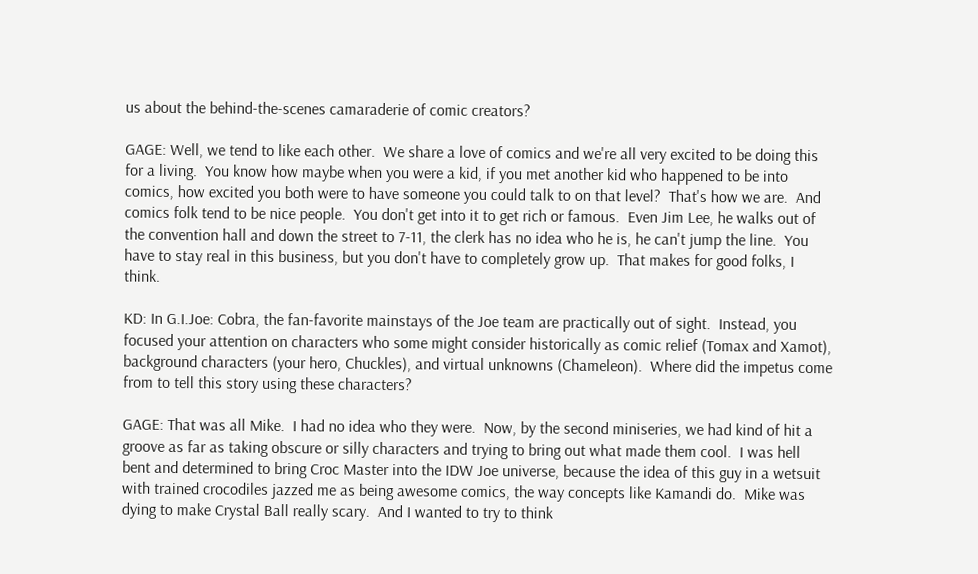us about the behind-the-scenes camaraderie of comic creators?

GAGE: Well, we tend to like each other.  We share a love of comics and we're all very excited to be doing this for a living.  You know how maybe when you were a kid, if you met another kid who happened to be into comics, how excited you both were to have someone you could talk to on that level?  That's how we are.  And comics folk tend to be nice people.  You don't get into it to get rich or famous.  Even Jim Lee, he walks out of the convention hall and down the street to 7-11, the clerk has no idea who he is, he can't jump the line.  You have to stay real in this business, but you don't have to completely grow up.  That makes for good folks, I think.

KD: In G.I.Joe: Cobra, the fan-favorite mainstays of the Joe team are practically out of sight.  Instead, you focused your attention on characters who some might consider historically as comic relief (Tomax and Xamot), background characters (your hero, Chuckles), and virtual unknowns (Chameleon).  Where did the impetus come from to tell this story using these characters?

GAGE: That was all Mike.  I had no idea who they were.  Now, by the second miniseries, we had kind of hit a groove as far as taking obscure or silly characters and trying to bring out what made them cool.  I was hell bent and determined to bring Croc Master into the IDW Joe universe, because the idea of this guy in a wetsuit with trained crocodiles jazzed me as being awesome comics, the way concepts like Kamandi do.  Mike was dying to make Crystal Ball really scary.  And I wanted to try to think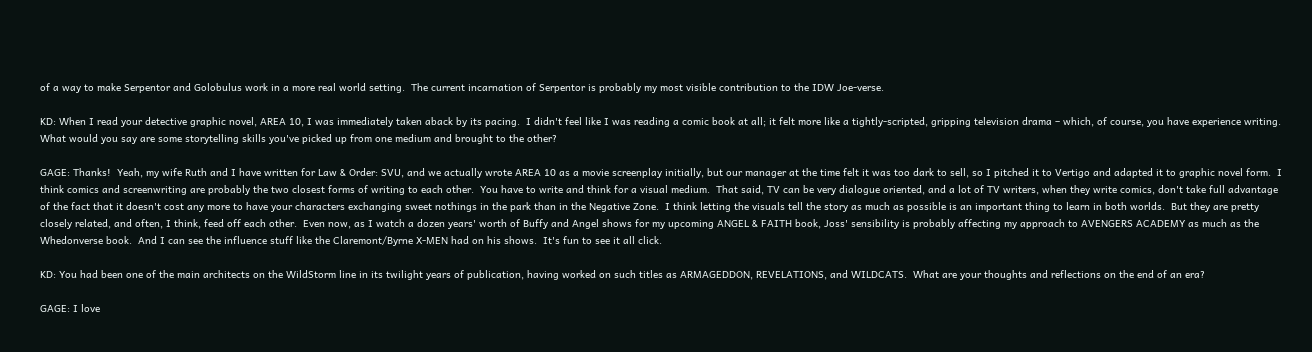of a way to make Serpentor and Golobulus work in a more real world setting.  The current incarnation of Serpentor is probably my most visible contribution to the IDW Joe-verse.

KD: When I read your detective graphic novel, AREA 10, I was immediately taken aback by its pacing.  I didn't feel like I was reading a comic book at all; it felt more like a tightly-scripted, gripping television drama – which, of course, you have experience writing.  What would you say are some storytelling skills you've picked up from one medium and brought to the other?

GAGE: Thanks!  Yeah, my wife Ruth and I have written for Law & Order: SVU, and we actually wrote AREA 10 as a movie screenplay initially, but our manager at the time felt it was too dark to sell, so I pitched it to Vertigo and adapted it to graphic novel form.  I think comics and screenwriting are probably the two closest forms of writing to each other.  You have to write and think for a visual medium.  That said, TV can be very dialogue oriented, and a lot of TV writers, when they write comics, don't take full advantage of the fact that it doesn't cost any more to have your characters exchanging sweet nothings in the park than in the Negative Zone.  I think letting the visuals tell the story as much as possible is an important thing to learn in both worlds.  But they are pretty closely related, and often, I think, feed off each other.  Even now, as I watch a dozen years' worth of Buffy and Angel shows for my upcoming ANGEL & FAITH book, Joss' sensibility is probably affecting my approach to AVENGERS ACADEMY as much as the Whedonverse book.  And I can see the influence stuff like the Claremont/Byrne X-MEN had on his shows.  It's fun to see it all click.

KD: You had been one of the main architects on the WildStorm line in its twilight years of publication, having worked on such titles as ARMAGEDDON, REVELATIONS, and WILDCATS.  What are your thoughts and reflections on the end of an era?

GAGE: I love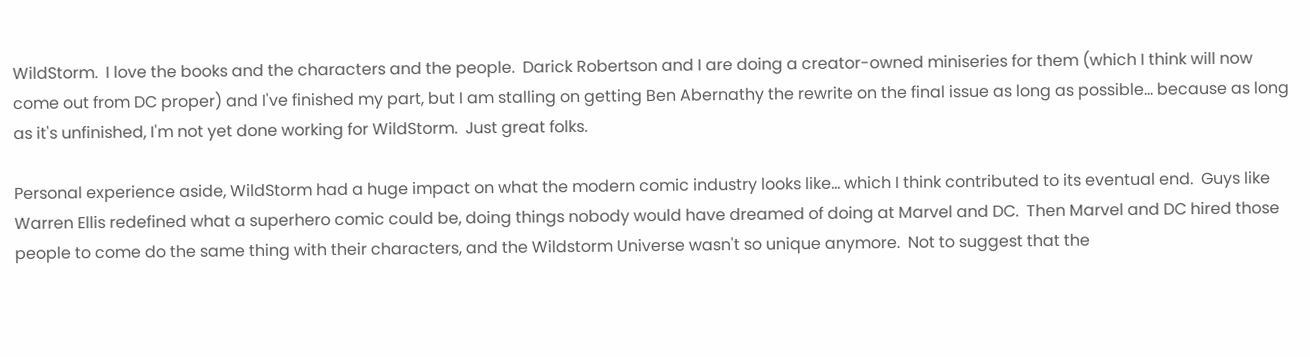WildStorm.  I love the books and the characters and the people.  Darick Robertson and I are doing a creator-owned miniseries for them (which I think will now come out from DC proper) and I've finished my part, but I am stalling on getting Ben Abernathy the rewrite on the final issue as long as possible… because as long as it's unfinished, I'm not yet done working for WildStorm.  Just great folks.

Personal experience aside, WildStorm had a huge impact on what the modern comic industry looks like… which I think contributed to its eventual end.  Guys like Warren Ellis redefined what a superhero comic could be, doing things nobody would have dreamed of doing at Marvel and DC.  Then Marvel and DC hired those people to come do the same thing with their characters, and the Wildstorm Universe wasn't so unique anymore.  Not to suggest that the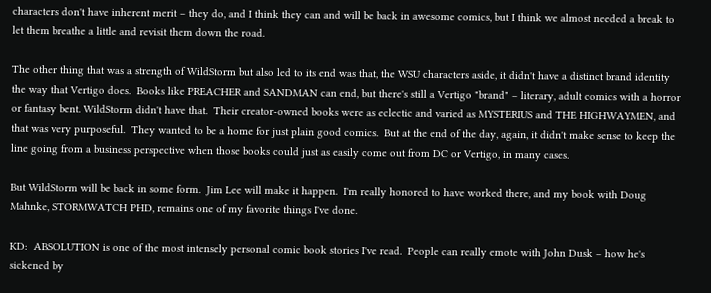characters don't have inherent merit – they do, and I think they can and will be back in awesome comics, but I think we almost needed a break to let them breathe a little and revisit them down the road.

The other thing that was a strength of WildStorm but also led to its end was that, the WSU characters aside, it didn't have a distinct brand identity the way that Vertigo does.  Books like PREACHER and SANDMAN can end, but there's still a Vertigo "brand" – literary, adult comics with a horror or fantasy bent. WildStorm didn't have that.  Their creator-owned books were as eclectic and varied as MYSTERIUS and THE HIGHWAYMEN, and that was very purposeful.  They wanted to be a home for just plain good comics.  But at the end of the day, again, it didn't make sense to keep the line going from a business perspective when those books could just as easily come out from DC or Vertigo, in many cases.

But WildStorm will be back in some form.  Jim Lee will make it happen.  I'm really honored to have worked there, and my book with Doug Mahnke, STORMWATCH PHD, remains one of my favorite things I've done.

KD:  ABSOLUTION is one of the most intensely personal comic book stories I've read.  People can really emote with John Dusk – how he's sickened by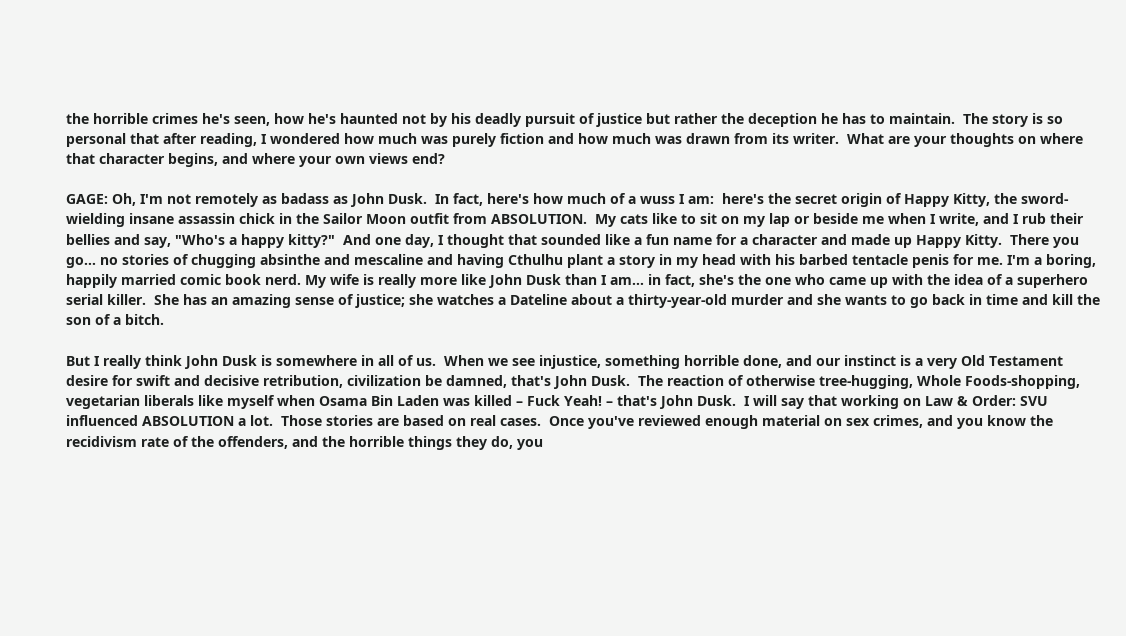the horrible crimes he's seen, how he's haunted not by his deadly pursuit of justice but rather the deception he has to maintain.  The story is so personal that after reading, I wondered how much was purely fiction and how much was drawn from its writer.  What are your thoughts on where that character begins, and where your own views end?

GAGE: Oh, I'm not remotely as badass as John Dusk.  In fact, here's how much of a wuss I am:  here's the secret origin of Happy Kitty, the sword-wielding insane assassin chick in the Sailor Moon outfit from ABSOLUTION.  My cats like to sit on my lap or beside me when I write, and I rub their bellies and say, "Who's a happy kitty?"  And one day, I thought that sounded like a fun name for a character and made up Happy Kitty.  There you go… no stories of chugging absinthe and mescaline and having Cthulhu plant a story in my head with his barbed tentacle penis for me. I'm a boring, happily married comic book nerd. My wife is really more like John Dusk than I am… in fact, she's the one who came up with the idea of a superhero serial killer.  She has an amazing sense of justice; she watches a Dateline about a thirty-year-old murder and she wants to go back in time and kill the son of a bitch.

But I really think John Dusk is somewhere in all of us.  When we see injustice, something horrible done, and our instinct is a very Old Testament desire for swift and decisive retribution, civilization be damned, that's John Dusk.  The reaction of otherwise tree-hugging, Whole Foods-shopping, vegetarian liberals like myself when Osama Bin Laden was killed – Fuck Yeah! – that's John Dusk.  I will say that working on Law & Order: SVU influenced ABSOLUTION a lot.  Those stories are based on real cases.  Once you've reviewed enough material on sex crimes, and you know the recidivism rate of the offenders, and the horrible things they do, you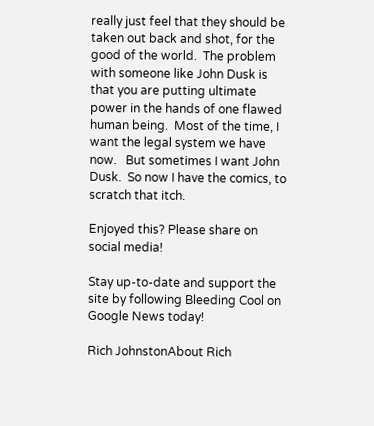really just feel that they should be taken out back and shot, for the good of the world.  The problem with someone like John Dusk is that you are putting ultimate power in the hands of one flawed human being.  Most of the time, I want the legal system we have now.   But sometimes I want John Dusk.  So now I have the comics, to scratch that itch.

Enjoyed this? Please share on social media!

Stay up-to-date and support the site by following Bleeding Cool on Google News today!

Rich JohnstonAbout Rich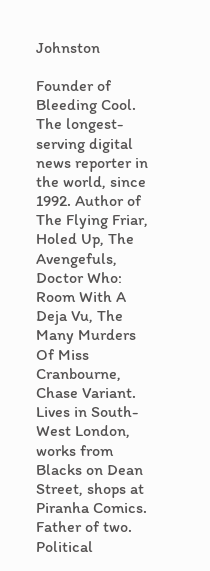Johnston

Founder of Bleeding Cool. The longest-serving digital news reporter in the world, since 1992. Author of The Flying Friar, Holed Up, The Avengefuls, Doctor Who: Room With A Deja Vu, The Many Murders Of Miss Cranbourne, Chase Variant. Lives in South-West London, works from Blacks on Dean Street, shops at Piranha Comics. Father of two. Political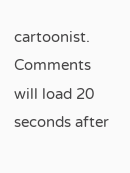cartoonist.
Comments will load 20 seconds after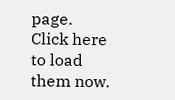page. Click here to load them now.